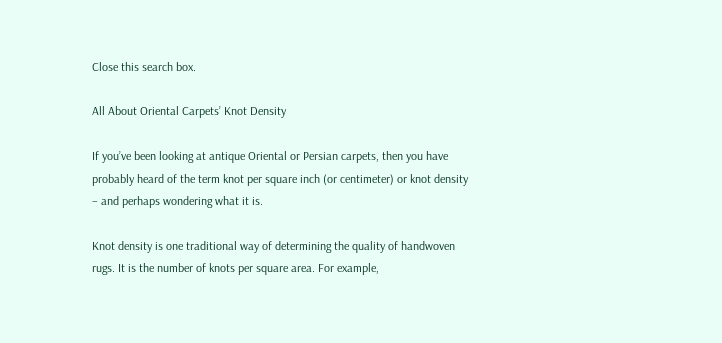Close this search box.

All About Oriental Carpets’ Knot Density

If you’ve been looking at antique Oriental or Persian carpets, then you have probably heard of the term knot per square inch (or centimeter) or knot density – and perhaps wondering what it is.

Knot density is one traditional way of determining the quality of handwoven rugs. It is the number of knots per square area. For example,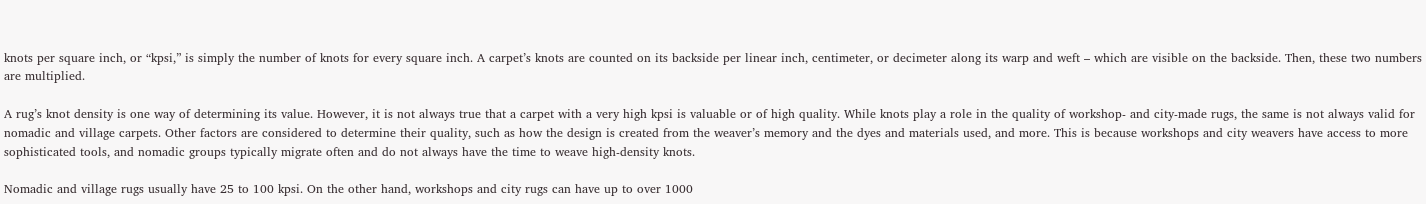knots per square inch, or “kpsi,” is simply the number of knots for every square inch. A carpet’s knots are counted on its backside per linear inch, centimeter, or decimeter along its warp and weft – which are visible on the backside. Then, these two numbers are multiplied.

A rug’s knot density is one way of determining its value. However, it is not always true that a carpet with a very high kpsi is valuable or of high quality. While knots play a role in the quality of workshop- and city-made rugs, the same is not always valid for nomadic and village carpets. Other factors are considered to determine their quality, such as how the design is created from the weaver’s memory and the dyes and materials used, and more. This is because workshops and city weavers have access to more sophisticated tools, and nomadic groups typically migrate often and do not always have the time to weave high-density knots.

Nomadic and village rugs usually have 25 to 100 kpsi. On the other hand, workshops and city rugs can have up to over 1000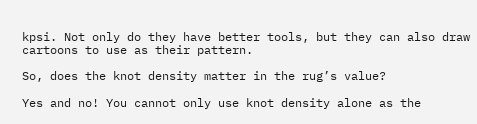kpsi. Not only do they have better tools, but they can also draw cartoons to use as their pattern.

So, does the knot density matter in the rug’s value?

Yes and no! You cannot only use knot density alone as the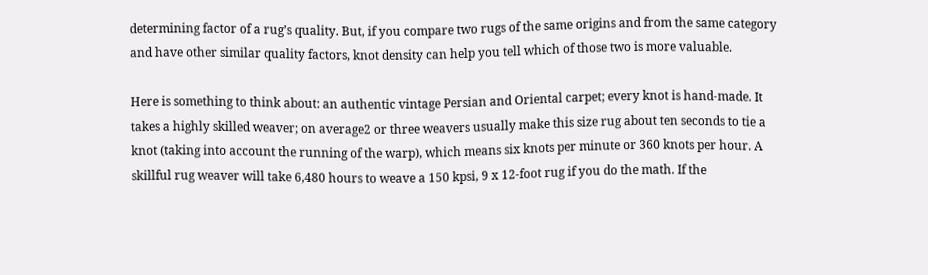determining factor of a rug’s quality. But, if you compare two rugs of the same origins and from the same category and have other similar quality factors, knot density can help you tell which of those two is more valuable.

Here is something to think about: an authentic vintage Persian and Oriental carpet; every knot is hand-made. It takes a highly skilled weaver; on average2 or three weavers usually make this size rug about ten seconds to tie a knot (taking into account the running of the warp), which means six knots per minute or 360 knots per hour. A skillful rug weaver will take 6,480 hours to weave a 150 kpsi, 9 x 12-foot rug if you do the math. If the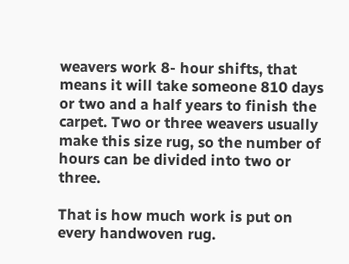weavers work 8- hour shifts, that means it will take someone 810 days or two and a half years to finish the carpet. Two or three weavers usually make this size rug, so the number of hours can be divided into two or three.

That is how much work is put on every handwoven rug.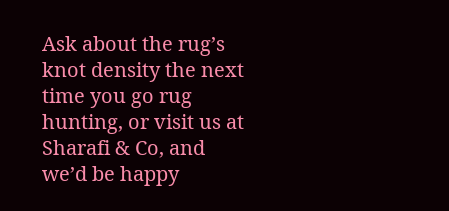Ask about the rug’s knot density the next time you go rug hunting, or visit us at Sharafi & Co, and we’d be happy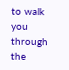to walk you through the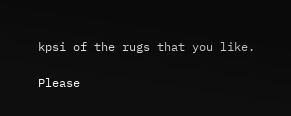kpsi of the rugs that you like.

Please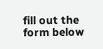fill out the form below